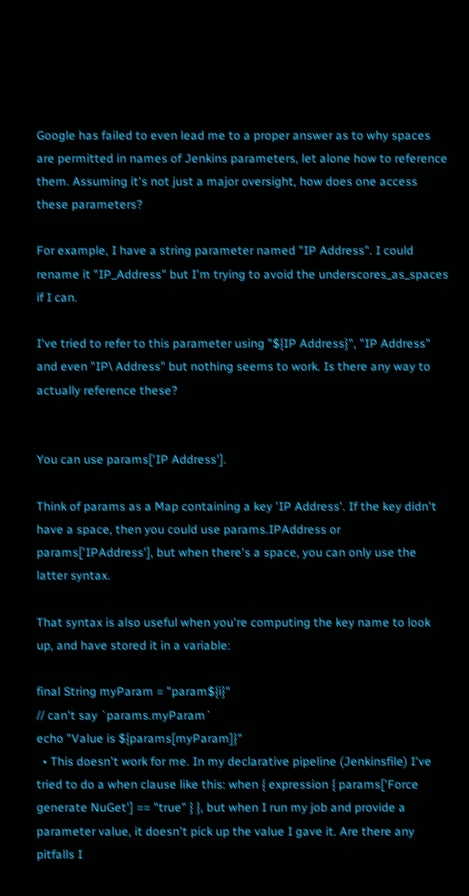Google has failed to even lead me to a proper answer as to why spaces are permitted in names of Jenkins parameters, let alone how to reference them. Assuming it's not just a major oversight, how does one access these parameters?

For example, I have a string parameter named "IP Address". I could rename it "IP_Address" but I'm trying to avoid the underscores_as_spaces if I can.

I've tried to refer to this parameter using "${IP Address}", "IP Address" and even "IP\ Address" but nothing seems to work. Is there any way to actually reference these?


You can use params['IP Address'].

Think of params as a Map containing a key 'IP Address'. If the key didn't have a space, then you could use params.IPAddress or params['IPAddress'], but when there's a space, you can only use the latter syntax.

That syntax is also useful when you're computing the key name to look up, and have stored it in a variable:

final String myParam = "param${i}"
// can't say `params.myParam`
echo "Value is ${params[myParam]}"
  • This doesn't work for me. In my declarative pipeline (Jenkinsfile) I've tried to do a when clause like this: when { expression { params['Force generate NuGet'] == "true" } }, but when I run my job and provide a parameter value, it doesn't pick up the value I gave it. Are there any pitfalls I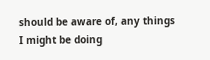should be aware of, any things I might be doing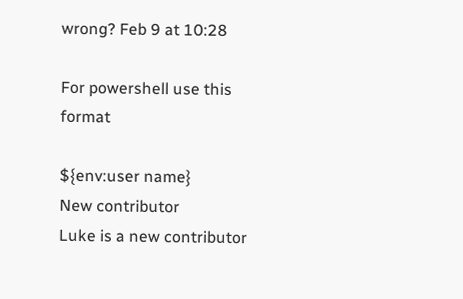wrong? Feb 9 at 10:28

For powershell use this format

${env:user name}
New contributor
Luke is a new contributor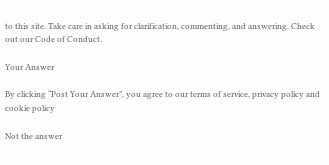to this site. Take care in asking for clarification, commenting, and answering. Check out our Code of Conduct.

Your Answer

By clicking “Post Your Answer”, you agree to our terms of service, privacy policy and cookie policy

Not the answer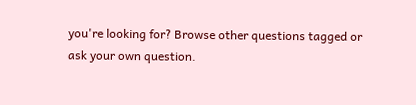you're looking for? Browse other questions tagged or ask your own question.